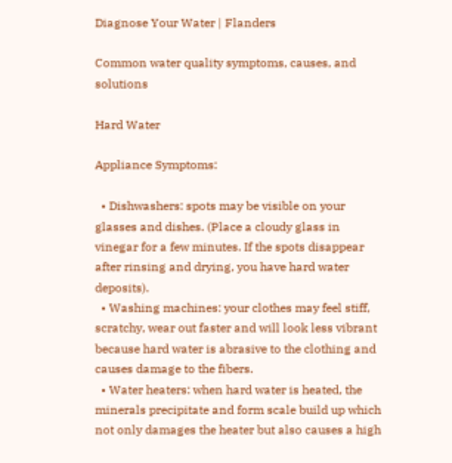Diagnose Your Water | Flanders

Common water quality symptoms, causes, and solutions

Hard Water

Appliance Symptoms:

  • Dishwashers: spots may be visible on your glasses and dishes. (Place a cloudy glass in vinegar for a few minutes. If the spots disappear after rinsing and drying, you have hard water deposits).
  • Washing machines: your clothes may feel stiff, scratchy, wear out faster and will look less vibrant because hard water is abrasive to the clothing and causes damage to the fibers.
  • Water heaters: when hard water is heated, the minerals precipitate and form scale build up which not only damages the heater but also causes a high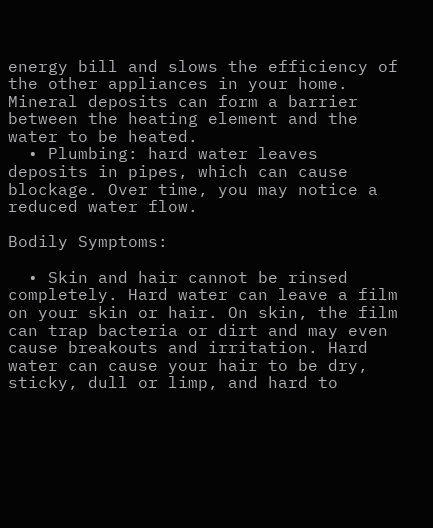energy bill and slows the efficiency of the other appliances in your home. Mineral deposits can form a barrier between the heating element and the water to be heated.
  • Plumbing: hard water leaves deposits in pipes, which can cause blockage. Over time, you may notice a reduced water flow.

Bodily Symptoms:

  • Skin and hair cannot be rinsed completely. Hard water can leave a film on your skin or hair. On skin, the film can trap bacteria or dirt and may even cause breakouts and irritation. Hard water can cause your hair to be dry, sticky, dull or limp, and hard to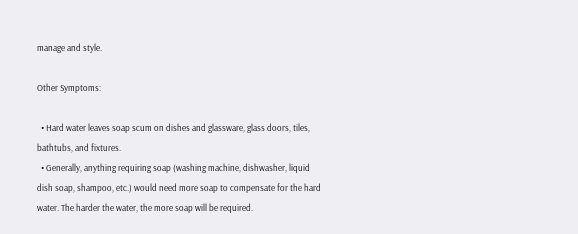manage and style.

Other Symptoms:

  • Hard water leaves soap scum on dishes and glassware, glass doors, tiles, bathtubs, and fixtures.
  • Generally, anything requiring soap (washing machine, dishwasher, liquid dish soap, shampoo, etc.) would need more soap to compensate for the hard water. The harder the water, the more soap will be required.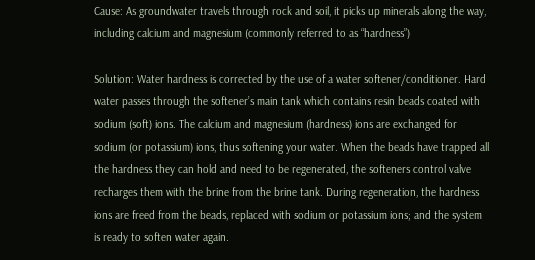Cause: As groundwater travels through rock and soil, it picks up minerals along the way, including calcium and magnesium (commonly referred to as “hardness”)

Solution: Water hardness is corrected by the use of a water softener/conditioner. Hard water passes through the softener’s main tank which contains resin beads coated with sodium (soft) ions. The calcium and magnesium (hardness) ions are exchanged for sodium (or potassium) ions, thus softening your water. When the beads have trapped all the hardness they can hold and need to be regenerated, the softeners control valve recharges them with the brine from the brine tank. During regeneration, the hardness ions are freed from the beads, replaced with sodium or potassium ions; and the system is ready to soften water again.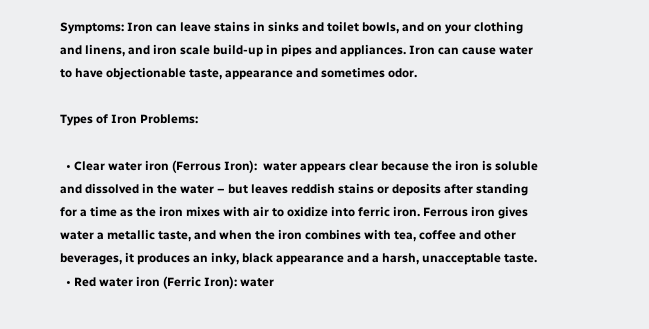Symptoms: Iron can leave stains in sinks and toilet bowls, and on your clothing and linens, and iron scale build-up in pipes and appliances. Iron can cause water to have objectionable taste, appearance and sometimes odor.

Types of Iron Problems:

  • Clear water iron (Ferrous Iron):  water appears clear because the iron is soluble and dissolved in the water – but leaves reddish stains or deposits after standing for a time as the iron mixes with air to oxidize into ferric iron. Ferrous iron gives water a metallic taste, and when the iron combines with tea, coffee and other beverages, it produces an inky, black appearance and a harsh, unacceptable taste.
  • Red water iron (Ferric Iron): water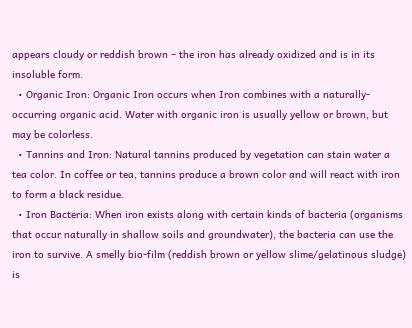appears cloudy or reddish brown – the iron has already oxidized and is in its insoluble form.
  • Organic Iron: Organic Iron occurs when Iron combines with a naturally-occurring organic acid. Water with organic iron is usually yellow or brown, but may be colorless.
  • Tannins and Iron: Natural tannins produced by vegetation can stain water a tea color. In coffee or tea, tannins produce a brown color and will react with iron to form a black residue.
  • Iron Bacteria: When iron exists along with certain kinds of bacteria (organisms that occur naturally in shallow soils and groundwater), the bacteria can use the iron to survive. A smelly bio-film (reddish brown or yellow slime/gelatinous sludge) is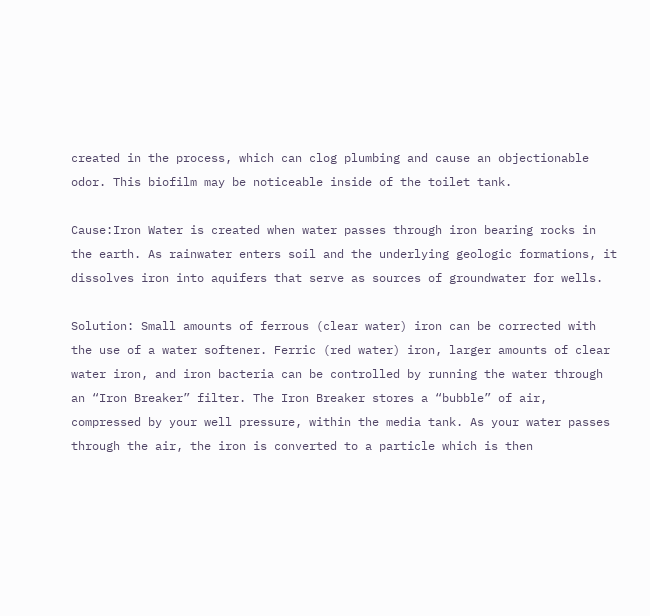created in the process, which can clog plumbing and cause an objectionable odor. This biofilm may be noticeable inside of the toilet tank.

Cause:Iron Water is created when water passes through iron bearing rocks in the earth. As rainwater enters soil and the underlying geologic formations, it dissolves iron into aquifers that serve as sources of groundwater for wells.

Solution: Small amounts of ferrous (clear water) iron can be corrected with the use of a water softener. Ferric (red water) iron, larger amounts of clear water iron, and iron bacteria can be controlled by running the water through an “Iron Breaker” filter. The Iron Breaker stores a “bubble” of air, compressed by your well pressure, within the media tank. As your water passes through the air, the iron is converted to a particle which is then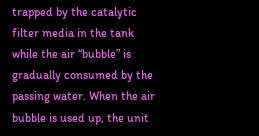trapped by the catalytic filter media in the tank while the air “bubble” is gradually consumed by the passing water. When the air bubble is used up, the unit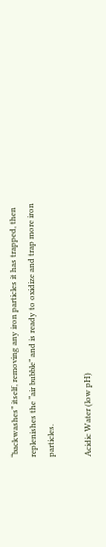“backwashes” itself, removing any iron particles it has trapped, then replenishes the “air bubble” and is ready to oxidize and trap more iron particles.

Acidic Water (low pH)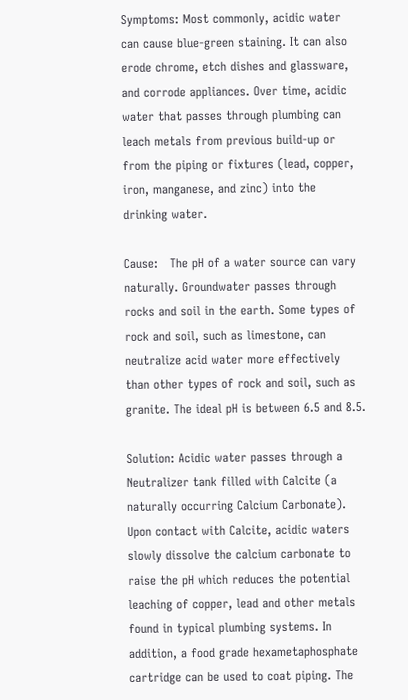Symptoms: Most commonly, acidic water can cause blue-green staining. It can also erode chrome, etch dishes and glassware, and corrode appliances. Over time, acidic water that passes through plumbing can leach metals from previous build-up or from the piping or fixtures (lead, copper, iron, manganese, and zinc) into the drinking water.

Cause:   The pH of a water source can vary naturally. Groundwater passes through rocks and soil in the earth. Some types of rock and soil, such as limestone, can neutralize acid water more effectively than other types of rock and soil, such as granite. The ideal pH is between 6.5 and 8.5.

Solution: Acidic water passes through a Neutralizer tank filled with Calcite (a naturally occurring Calcium Carbonate). Upon contact with Calcite, acidic waters slowly dissolve the calcium carbonate to raise the pH which reduces the potential leaching of copper, lead and other metals found in typical plumbing systems. In addition, a food grade hexametaphosphate cartridge can be used to coat piping. The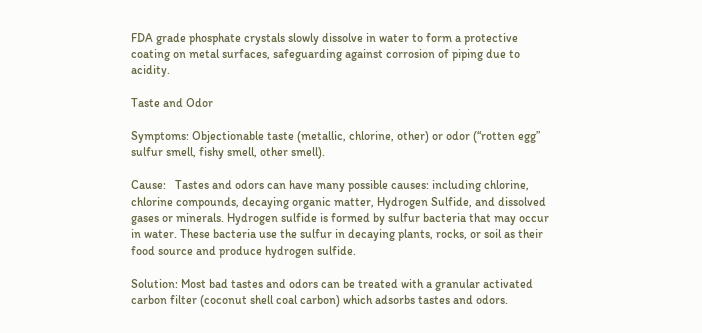FDA grade phosphate crystals slowly dissolve in water to form a protective coating on metal surfaces, safeguarding against corrosion of piping due to acidity.

Taste and Odor

Symptoms: Objectionable taste (metallic, chlorine, other) or odor (“rotten egg” sulfur smell, fishy smell, other smell).

Cause:   Tastes and odors can have many possible causes: including chlorine, chlorine compounds, decaying organic matter, Hydrogen Sulfide, and dissolved gases or minerals. Hydrogen sulfide is formed by sulfur bacteria that may occur in water. These bacteria use the sulfur in decaying plants, rocks, or soil as their food source and produce hydrogen sulfide.

Solution: Most bad tastes and odors can be treated with a granular activated carbon filter (coconut shell coal carbon) which adsorbs tastes and odors.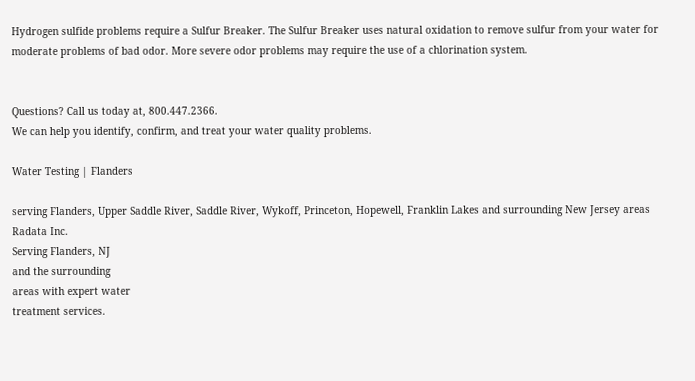Hydrogen sulfide problems require a Sulfur Breaker. The Sulfur Breaker uses natural oxidation to remove sulfur from your water for moderate problems of bad odor. More severe odor problems may require the use of a chlorination system.


Questions? Call us today at, 800.447.2366.
We can help you identify, confirm, and treat your water quality problems.

Water Testing | Flanders

serving Flanders, Upper Saddle River, Saddle River, Wykoff, Princeton, Hopewell, Franklin Lakes and surrounding New Jersey areas
Radata Inc.
Serving Flanders, NJ
and the surrounding
areas with expert water
treatment services.